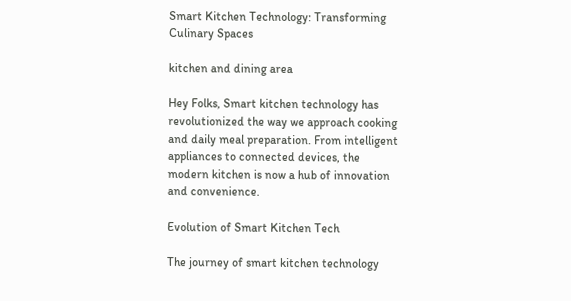Smart Kitchen Technology: Transforming Culinary Spaces

kitchen and dining area

Hey Folks, Smart kitchen technology has revolutionized the way we approach cooking and daily meal preparation. From intelligent appliances to connected devices, the modern kitchen is now a hub of innovation and convenience.

Evolution of Smart Kitchen Tech

The journey of smart kitchen technology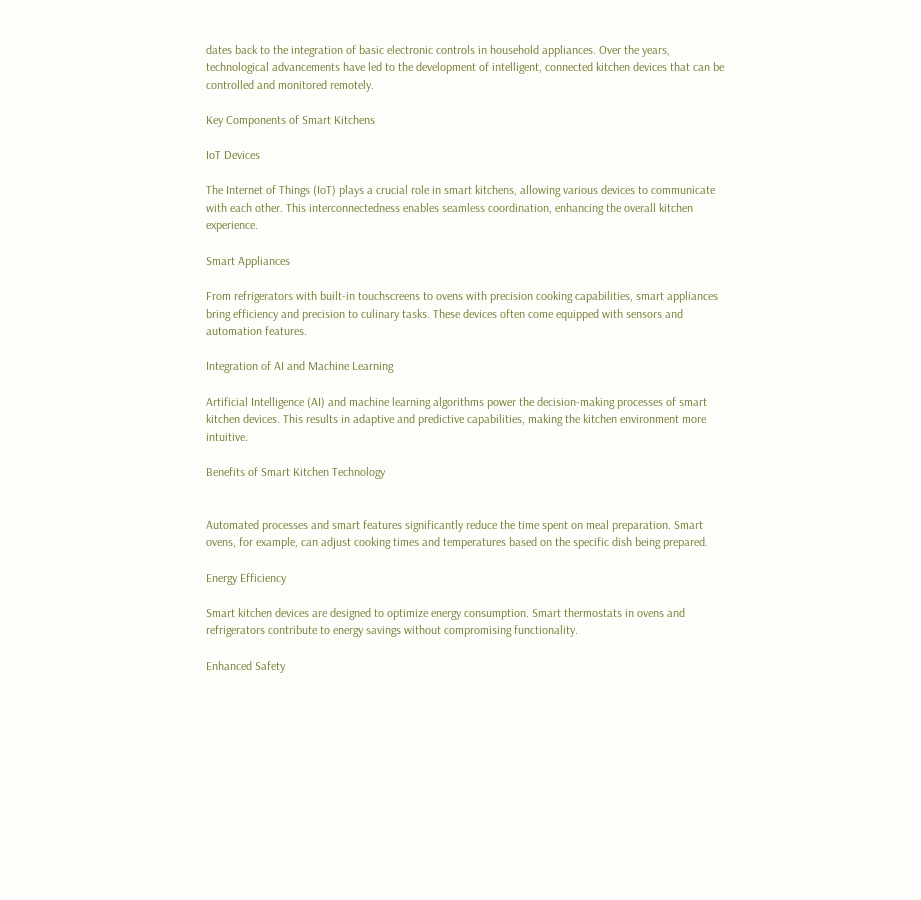dates back to the integration of basic electronic controls in household appliances. Over the years, technological advancements have led to the development of intelligent, connected kitchen devices that can be controlled and monitored remotely.

Key Components of Smart Kitchens

IoT Devices

The Internet of Things (IoT) plays a crucial role in smart kitchens, allowing various devices to communicate with each other. This interconnectedness enables seamless coordination, enhancing the overall kitchen experience.

Smart Appliances

From refrigerators with built-in touchscreens to ovens with precision cooking capabilities, smart appliances bring efficiency and precision to culinary tasks. These devices often come equipped with sensors and automation features.

Integration of AI and Machine Learning

Artificial Intelligence (AI) and machine learning algorithms power the decision-making processes of smart kitchen devices. This results in adaptive and predictive capabilities, making the kitchen environment more intuitive.

Benefits of Smart Kitchen Technology


Automated processes and smart features significantly reduce the time spent on meal preparation. Smart ovens, for example, can adjust cooking times and temperatures based on the specific dish being prepared.

Energy Efficiency

Smart kitchen devices are designed to optimize energy consumption. Smart thermostats in ovens and refrigerators contribute to energy savings without compromising functionality.

Enhanced Safety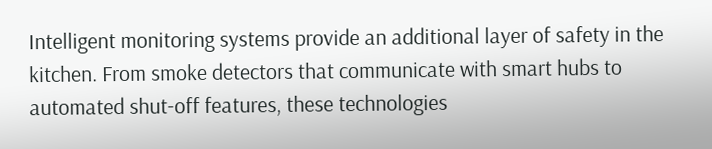Intelligent monitoring systems provide an additional layer of safety in the kitchen. From smoke detectors that communicate with smart hubs to automated shut-off features, these technologies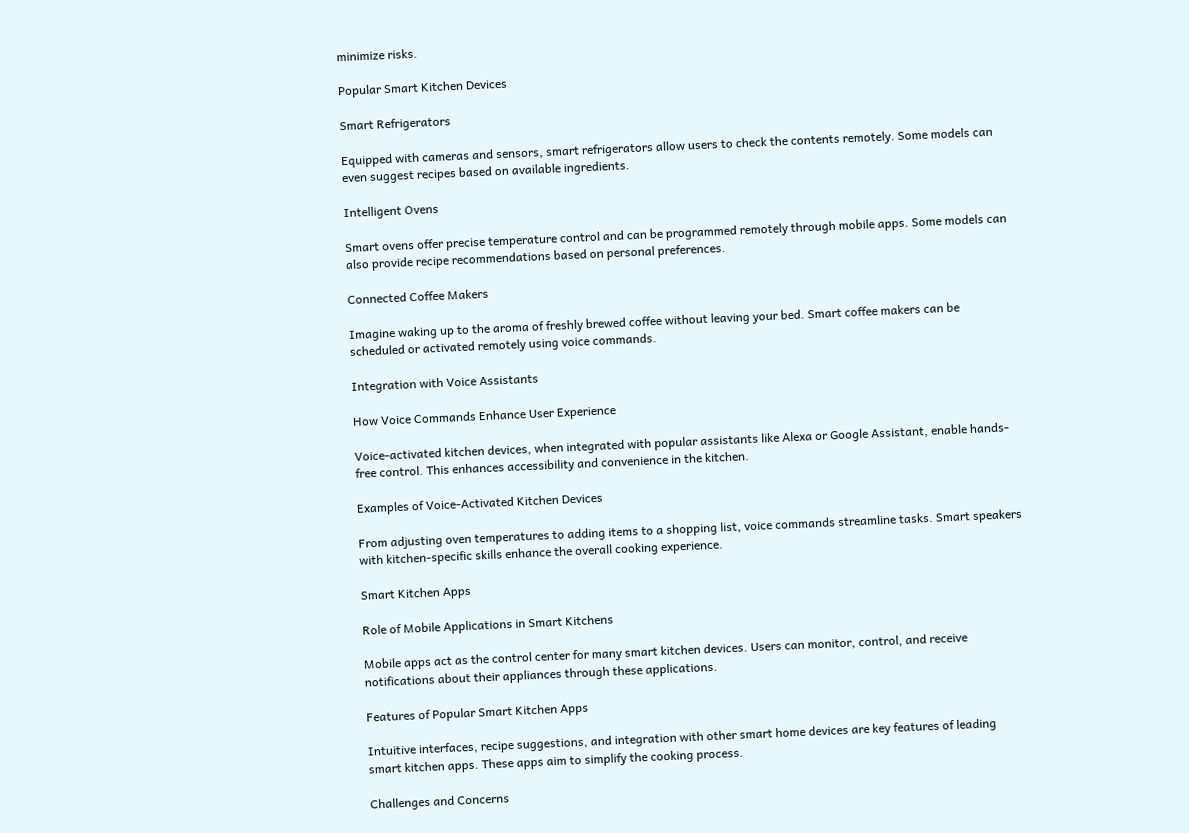minimize risks.

Popular Smart Kitchen Devices

Smart Refrigerators

Equipped with cameras and sensors, smart refrigerators allow users to check the contents remotely. Some models can even suggest recipes based on available ingredients.

Intelligent Ovens

Smart ovens offer precise temperature control and can be programmed remotely through mobile apps. Some models can also provide recipe recommendations based on personal preferences.

Connected Coffee Makers

Imagine waking up to the aroma of freshly brewed coffee without leaving your bed. Smart coffee makers can be scheduled or activated remotely using voice commands.

Integration with Voice Assistants

How Voice Commands Enhance User Experience

Voice-activated kitchen devices, when integrated with popular assistants like Alexa or Google Assistant, enable hands-free control. This enhances accessibility and convenience in the kitchen.

Examples of Voice-Activated Kitchen Devices

From adjusting oven temperatures to adding items to a shopping list, voice commands streamline tasks. Smart speakers with kitchen-specific skills enhance the overall cooking experience.

Smart Kitchen Apps

Role of Mobile Applications in Smart Kitchens

Mobile apps act as the control center for many smart kitchen devices. Users can monitor, control, and receive notifications about their appliances through these applications.

Features of Popular Smart Kitchen Apps

Intuitive interfaces, recipe suggestions, and integration with other smart home devices are key features of leading smart kitchen apps. These apps aim to simplify the cooking process.

Challenges and Concerns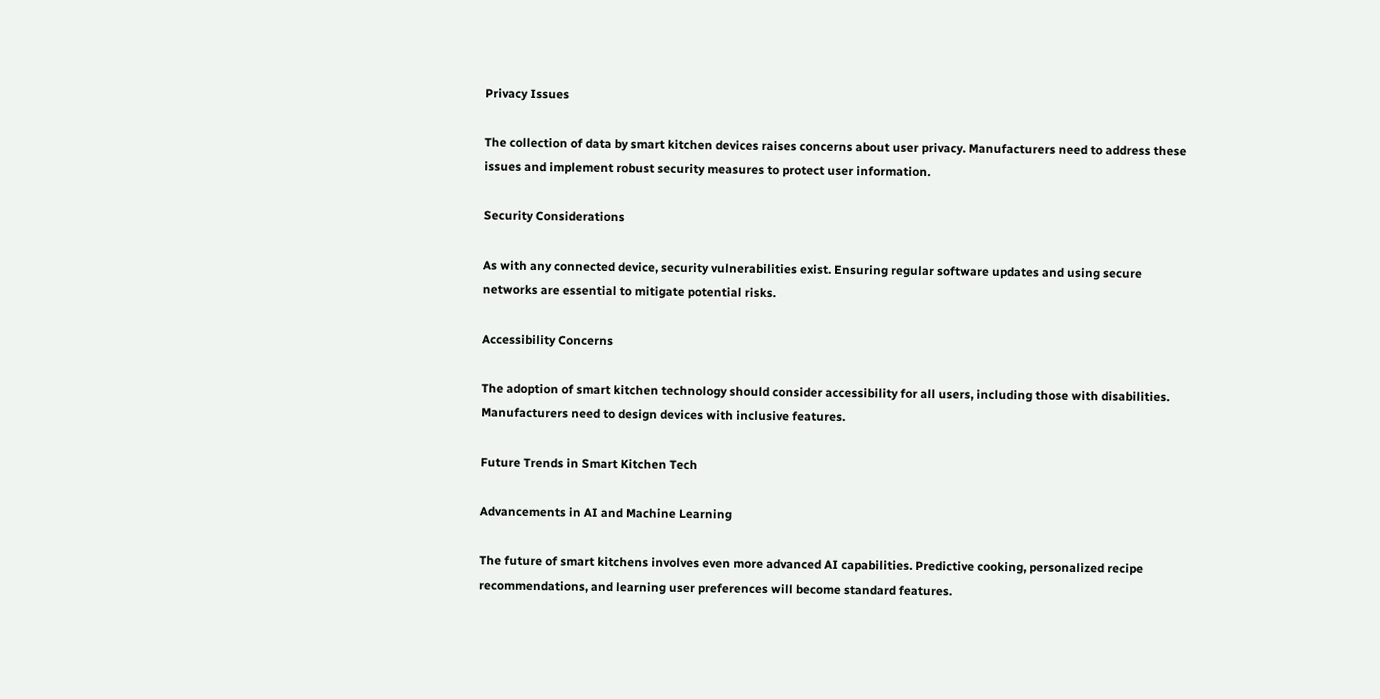Privacy Issues

The collection of data by smart kitchen devices raises concerns about user privacy. Manufacturers need to address these issues and implement robust security measures to protect user information.

Security Considerations

As with any connected device, security vulnerabilities exist. Ensuring regular software updates and using secure networks are essential to mitigate potential risks.

Accessibility Concerns

The adoption of smart kitchen technology should consider accessibility for all users, including those with disabilities. Manufacturers need to design devices with inclusive features.

Future Trends in Smart Kitchen Tech

Advancements in AI and Machine Learning

The future of smart kitchens involves even more advanced AI capabilities. Predictive cooking, personalized recipe recommendations, and learning user preferences will become standard features.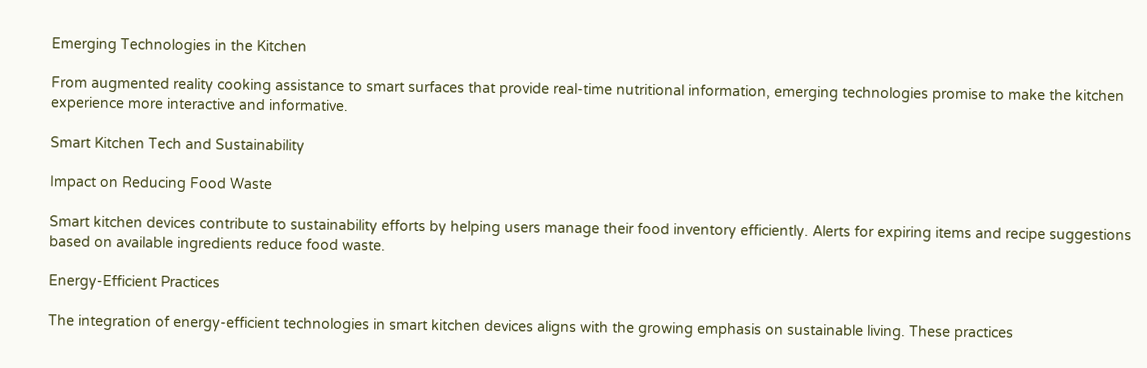Emerging Technologies in the Kitchen

From augmented reality cooking assistance to smart surfaces that provide real-time nutritional information, emerging technologies promise to make the kitchen experience more interactive and informative.

Smart Kitchen Tech and Sustainability

Impact on Reducing Food Waste

Smart kitchen devices contribute to sustainability efforts by helping users manage their food inventory efficiently. Alerts for expiring items and recipe suggestions based on available ingredients reduce food waste.

Energy-Efficient Practices

The integration of energy-efficient technologies in smart kitchen devices aligns with the growing emphasis on sustainable living. These practices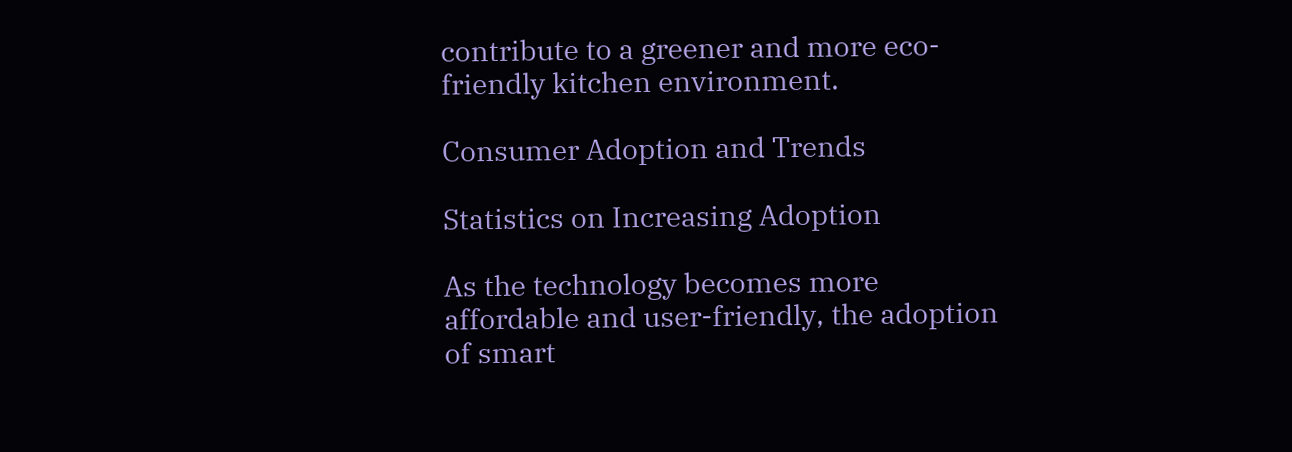contribute to a greener and more eco-friendly kitchen environment.

Consumer Adoption and Trends

Statistics on Increasing Adoption

As the technology becomes more affordable and user-friendly, the adoption of smart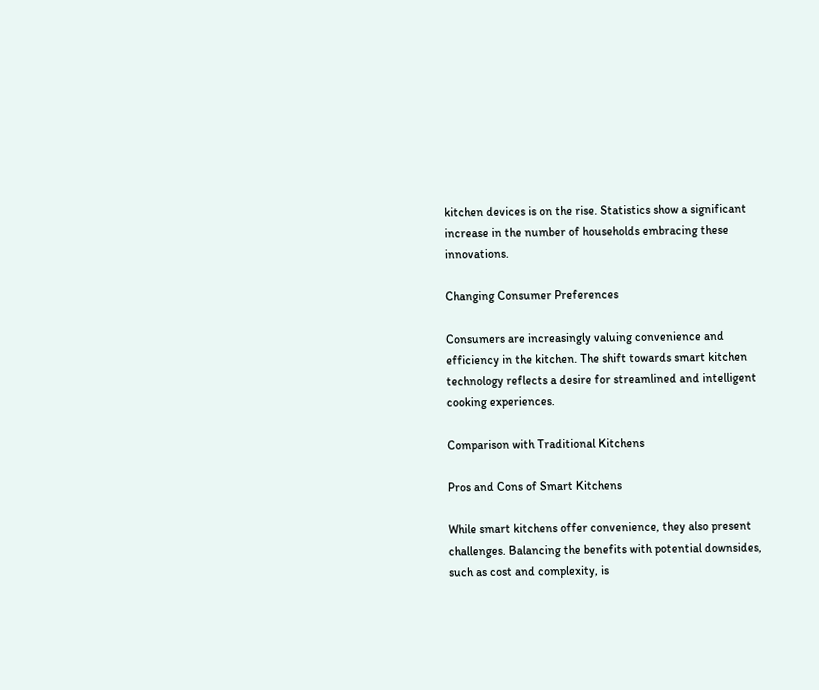kitchen devices is on the rise. Statistics show a significant increase in the number of households embracing these innovations.

Changing Consumer Preferences

Consumers are increasingly valuing convenience and efficiency in the kitchen. The shift towards smart kitchen technology reflects a desire for streamlined and intelligent cooking experiences.

Comparison with Traditional Kitchens

Pros and Cons of Smart Kitchens

While smart kitchens offer convenience, they also present challenges. Balancing the benefits with potential downsides, such as cost and complexity, is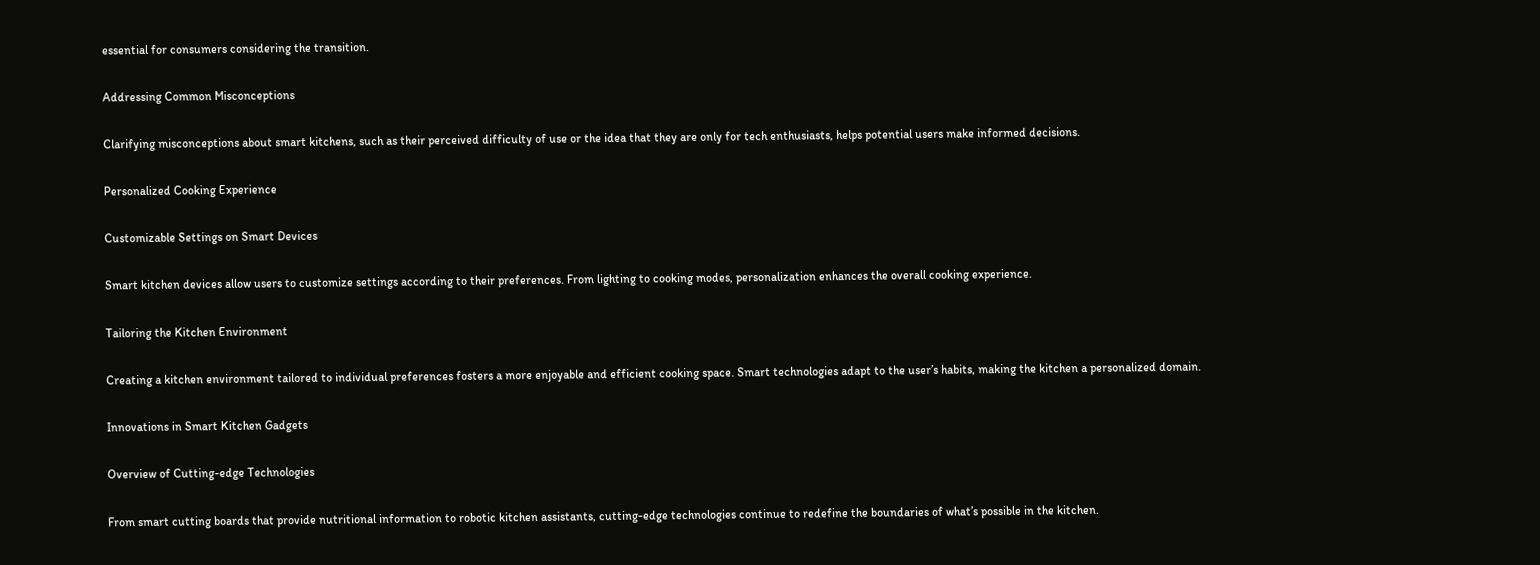essential for consumers considering the transition.

Addressing Common Misconceptions

Clarifying misconceptions about smart kitchens, such as their perceived difficulty of use or the idea that they are only for tech enthusiasts, helps potential users make informed decisions.

Personalized Cooking Experience

Customizable Settings on Smart Devices

Smart kitchen devices allow users to customize settings according to their preferences. From lighting to cooking modes, personalization enhances the overall cooking experience.

Tailoring the Kitchen Environment

Creating a kitchen environment tailored to individual preferences fosters a more enjoyable and efficient cooking space. Smart technologies adapt to the user’s habits, making the kitchen a personalized domain.

Innovations in Smart Kitchen Gadgets

Overview of Cutting-edge Technologies

From smart cutting boards that provide nutritional information to robotic kitchen assistants, cutting-edge technologies continue to redefine the boundaries of what’s possible in the kitchen.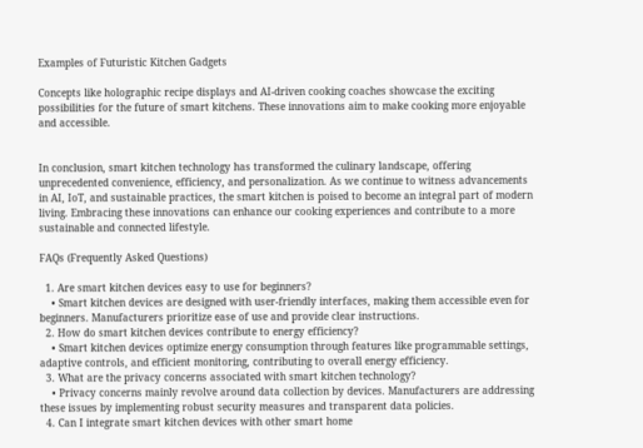Examples of Futuristic Kitchen Gadgets

Concepts like holographic recipe displays and AI-driven cooking coaches showcase the exciting possibilities for the future of smart kitchens. These innovations aim to make cooking more enjoyable and accessible.


In conclusion, smart kitchen technology has transformed the culinary landscape, offering unprecedented convenience, efficiency, and personalization. As we continue to witness advancements in AI, IoT, and sustainable practices, the smart kitchen is poised to become an integral part of modern living. Embracing these innovations can enhance our cooking experiences and contribute to a more sustainable and connected lifestyle.

FAQs (Frequently Asked Questions)

  1. Are smart kitchen devices easy to use for beginners?
    • Smart kitchen devices are designed with user-friendly interfaces, making them accessible even for beginners. Manufacturers prioritize ease of use and provide clear instructions.
  2. How do smart kitchen devices contribute to energy efficiency?
    • Smart kitchen devices optimize energy consumption through features like programmable settings, adaptive controls, and efficient monitoring, contributing to overall energy efficiency.
  3. What are the privacy concerns associated with smart kitchen technology?
    • Privacy concerns mainly revolve around data collection by devices. Manufacturers are addressing these issues by implementing robust security measures and transparent data policies.
  4. Can I integrate smart kitchen devices with other smart home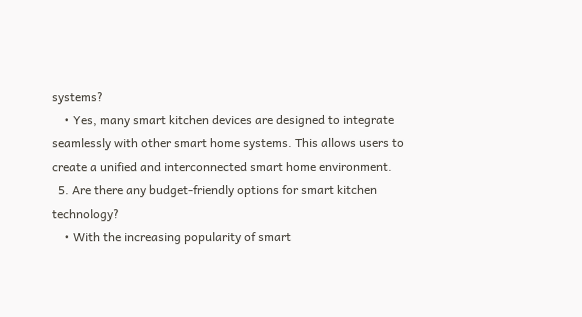systems?
    • Yes, many smart kitchen devices are designed to integrate seamlessly with other smart home systems. This allows users to create a unified and interconnected smart home environment.
  5. Are there any budget-friendly options for smart kitchen technology?
    • With the increasing popularity of smart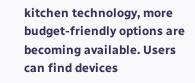kitchen technology, more budget-friendly options are becoming available. Users can find devices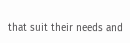that suit their needs and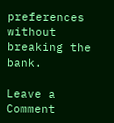preferences without breaking the bank.

Leave a Comment